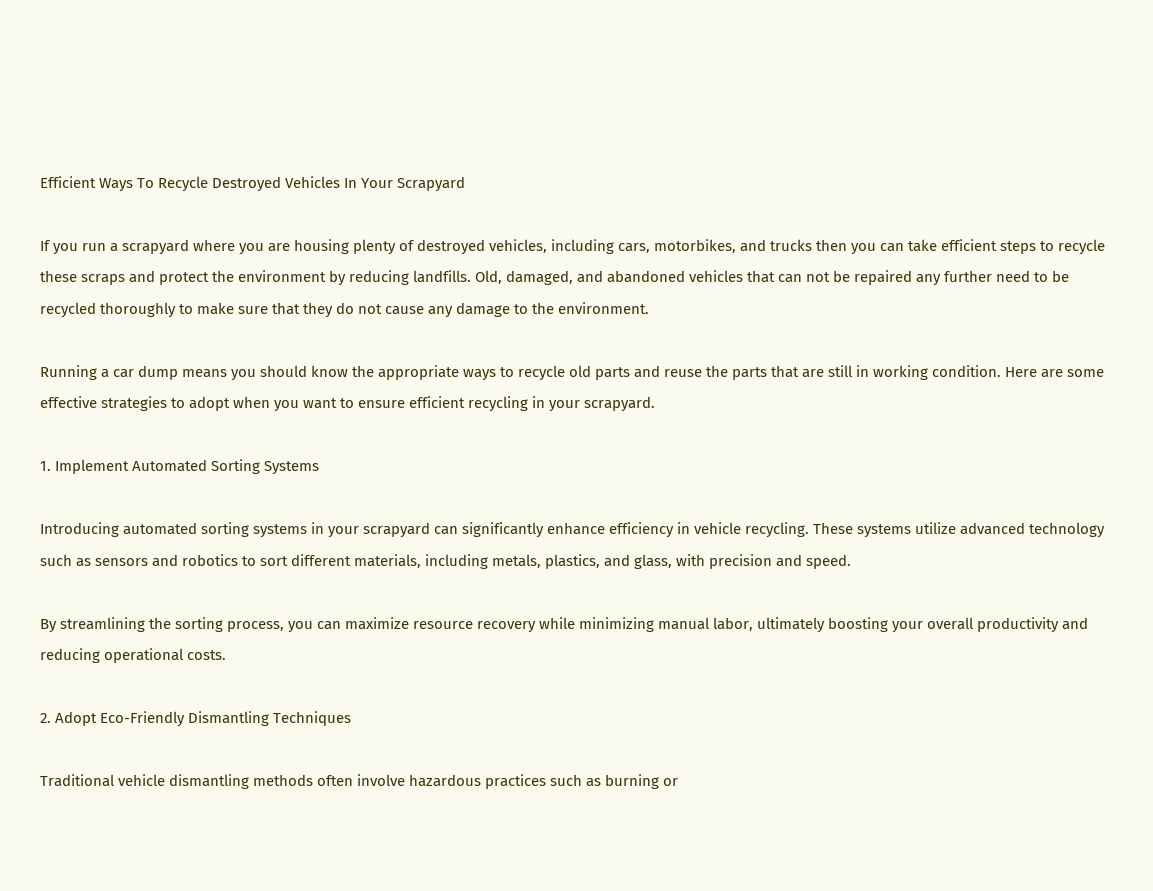Efficient Ways To Recycle Destroyed Vehicles In Your Scrapyard

If you run a scrapyard where you are housing plenty of destroyed vehicles, including cars, motorbikes, and trucks then you can take efficient steps to recycle these scraps and protect the environment by reducing landfills. Old, damaged, and abandoned vehicles that can not be repaired any further need to be recycled thoroughly to make sure that they do not cause any damage to the environment.

Running a car dump means you should know the appropriate ways to recycle old parts and reuse the parts that are still in working condition. Here are some effective strategies to adopt when you want to ensure efficient recycling in your scrapyard.

1. Implement Automated Sorting Systems

Introducing automated sorting systems in your scrapyard can significantly enhance efficiency in vehicle recycling. These systems utilize advanced technology such as sensors and robotics to sort different materials, including metals, plastics, and glass, with precision and speed.

By streamlining the sorting process, you can maximize resource recovery while minimizing manual labor, ultimately boosting your overall productivity and reducing operational costs.

2. Adopt Eco-Friendly Dismantling Techniques

Traditional vehicle dismantling methods often involve hazardous practices such as burning or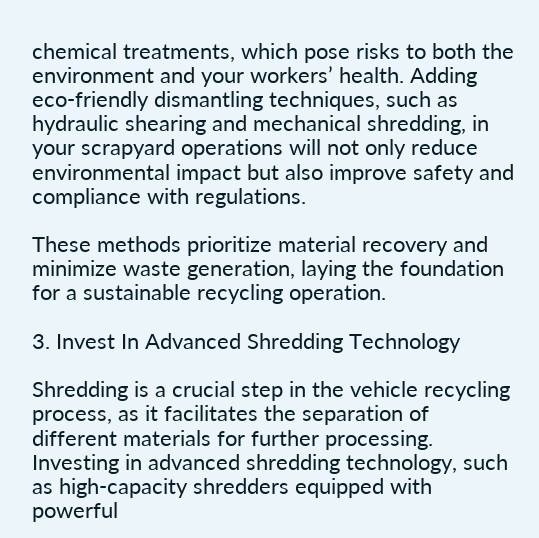chemical treatments, which pose risks to both the environment and your workers’ health. Adding eco-friendly dismantling techniques, such as hydraulic shearing and mechanical shredding, in your scrapyard operations will not only reduce environmental impact but also improve safety and compliance with regulations.

These methods prioritize material recovery and minimize waste generation, laying the foundation for a sustainable recycling operation.

3. Invest In Advanced Shredding Technology

Shredding is a crucial step in the vehicle recycling process, as it facilitates the separation of different materials for further processing. Investing in advanced shredding technology, such as high-capacity shredders equipped with powerful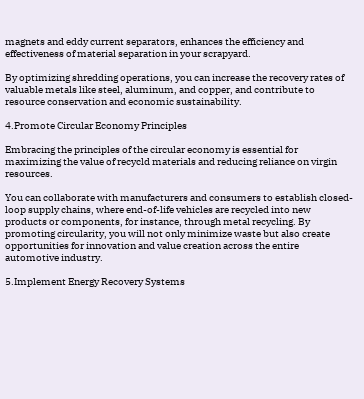magnets and eddy current separators, enhances the efficiency and effectiveness of material separation in your scrapyard.

By optimizing shredding operations, you can increase the recovery rates of valuable metals like steel, aluminum, and copper, and contribute to resource conservation and economic sustainability.

4.Promote Circular Economy Principles

Embracing the principles of the circular economy is essential for maximizing the value of recycld materials and reducing reliance on virgin resources.

You can collaborate with manufacturers and consumers to establish closed-loop supply chains, where end-of-life vehicles are recycled into new products or components, for instance, through metal recycling. By promoting circularity, you will not only minimize waste but also create opportunities for innovation and value creation across the entire automotive industry.

5.Implement Energy Recovery Systems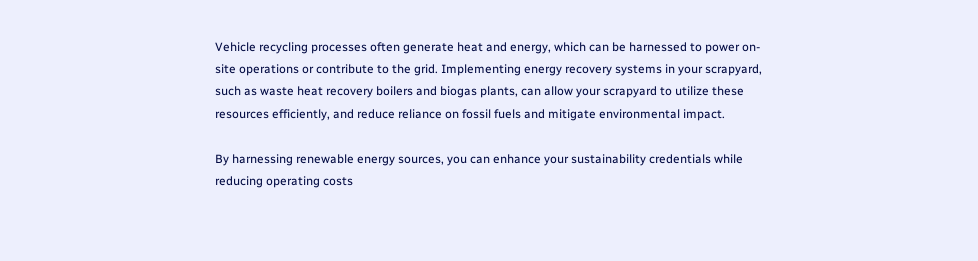Vehicle recycling processes often generate heat and energy, which can be harnessed to power on-site operations or contribute to the grid. Implementing energy recovery systems in your scrapyard, such as waste heat recovery boilers and biogas plants, can allow your scrapyard to utilize these resources efficiently, and reduce reliance on fossil fuels and mitigate environmental impact.

By harnessing renewable energy sources, you can enhance your sustainability credentials while reducing operating costs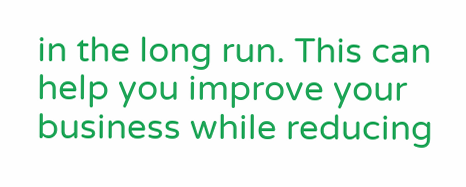in the long run. This can help you improve your business while reducing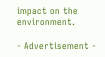impact on the environment.

- Advertisement -